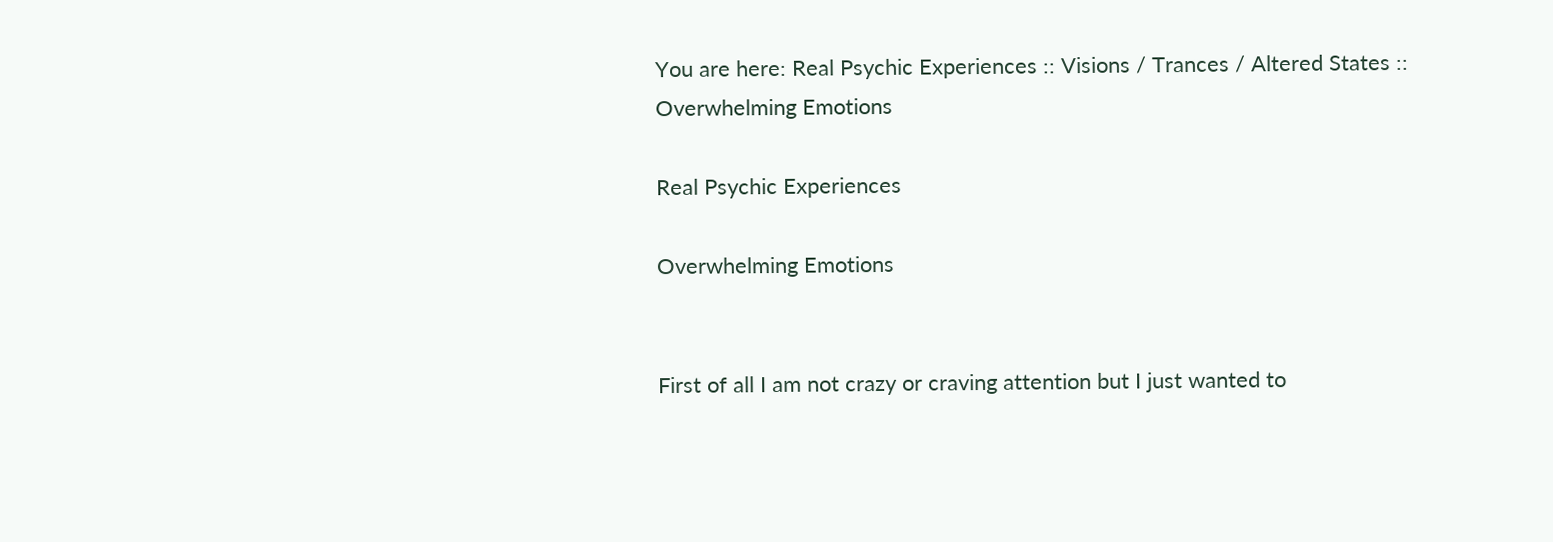You are here: Real Psychic Experiences :: Visions / Trances / Altered States :: Overwhelming Emotions

Real Psychic Experiences

Overwhelming Emotions


First of all I am not crazy or craving attention but I just wanted to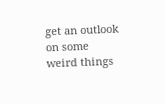get an outlook on some weird things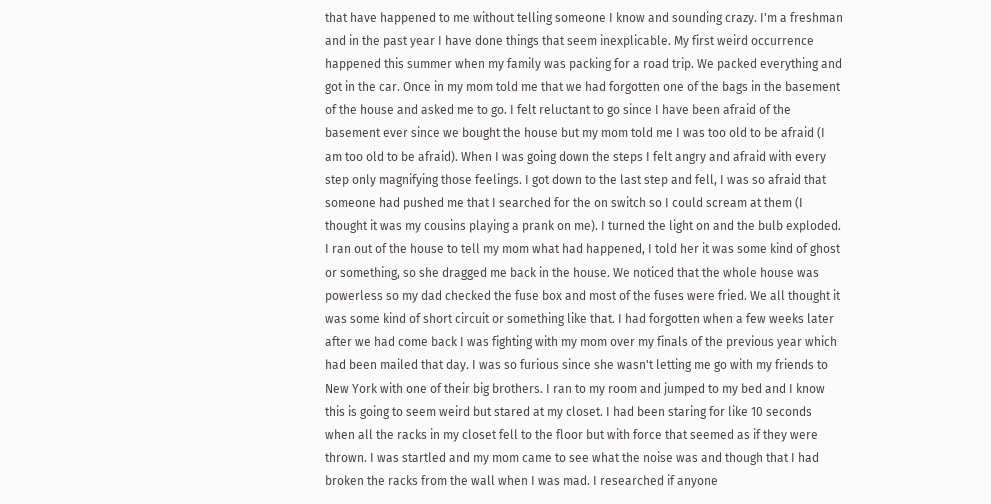that have happened to me without telling someone I know and sounding crazy. I'm a freshman and in the past year I have done things that seem inexplicable. My first weird occurrence happened this summer when my family was packing for a road trip. We packed everything and got in the car. Once in my mom told me that we had forgotten one of the bags in the basement of the house and asked me to go. I felt reluctant to go since I have been afraid of the basement ever since we bought the house but my mom told me I was too old to be afraid (I am too old to be afraid). When I was going down the steps I felt angry and afraid with every step only magnifying those feelings. I got down to the last step and fell, I was so afraid that someone had pushed me that I searched for the on switch so I could scream at them (I thought it was my cousins playing a prank on me). I turned the light on and the bulb exploded. I ran out of the house to tell my mom what had happened, I told her it was some kind of ghost or something, so she dragged me back in the house. We noticed that the whole house was powerless so my dad checked the fuse box and most of the fuses were fried. We all thought it was some kind of short circuit or something like that. I had forgotten when a few weeks later after we had come back I was fighting with my mom over my finals of the previous year which had been mailed that day. I was so furious since she wasn't letting me go with my friends to New York with one of their big brothers. I ran to my room and jumped to my bed and I know this is going to seem weird but stared at my closet. I had been staring for like 10 seconds when all the racks in my closet fell to the floor but with force that seemed as if they were thrown. I was startled and my mom came to see what the noise was and though that I had broken the racks from the wall when I was mad. I researched if anyone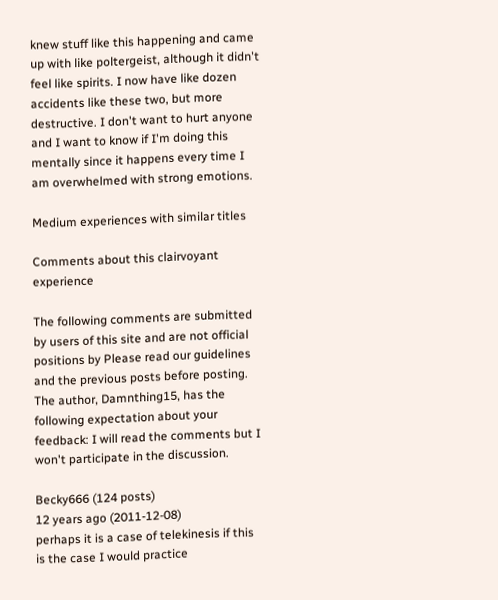knew stuff like this happening and came up with like poltergeist, although it didn't feel like spirits. I now have like dozen accidents like these two, but more destructive. I don't want to hurt anyone and I want to know if I'm doing this mentally since it happens every time I am overwhelmed with strong emotions.

Medium experiences with similar titles

Comments about this clairvoyant experience

The following comments are submitted by users of this site and are not official positions by Please read our guidelines and the previous posts before posting. The author, Damnthing15, has the following expectation about your feedback: I will read the comments but I won't participate in the discussion.

Becky666 (124 posts)
12 years ago (2011-12-08)
perhaps it is a case of telekinesis if this is the case I would practice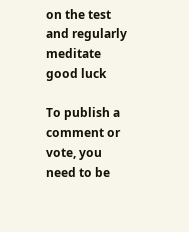on the test and regularly meditate good luck

To publish a comment or vote, you need to be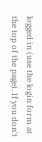logged in (use the login form at the top of the page). If you don't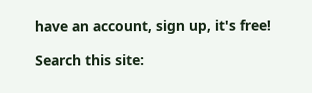have an account, sign up, it's free!

Search this site: